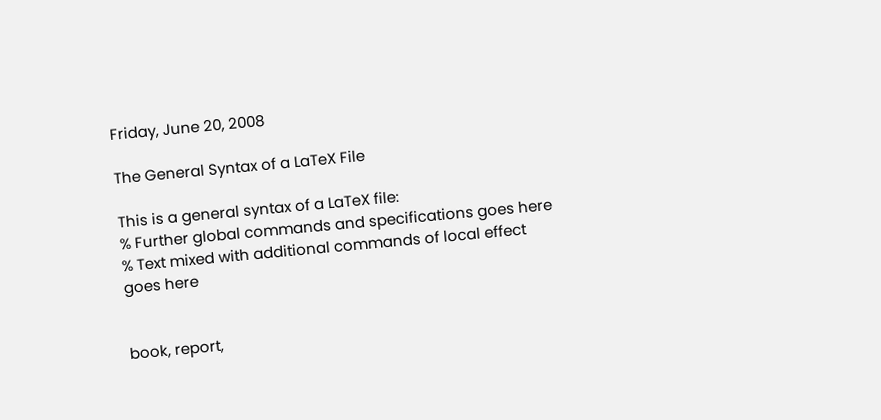Friday, June 20, 2008

The General Syntax of a LaTeX File

This is a general syntax of a LaTeX file:
% Further global commands and specifications goes here
% Text mixed with additional commands of local effect goes here


book, report,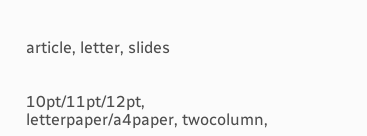article, letter, slides


10pt/11pt/12pt, letterpaper/a4paper, twocolumn,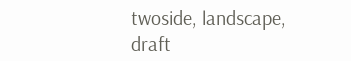twoside, landscape, draft